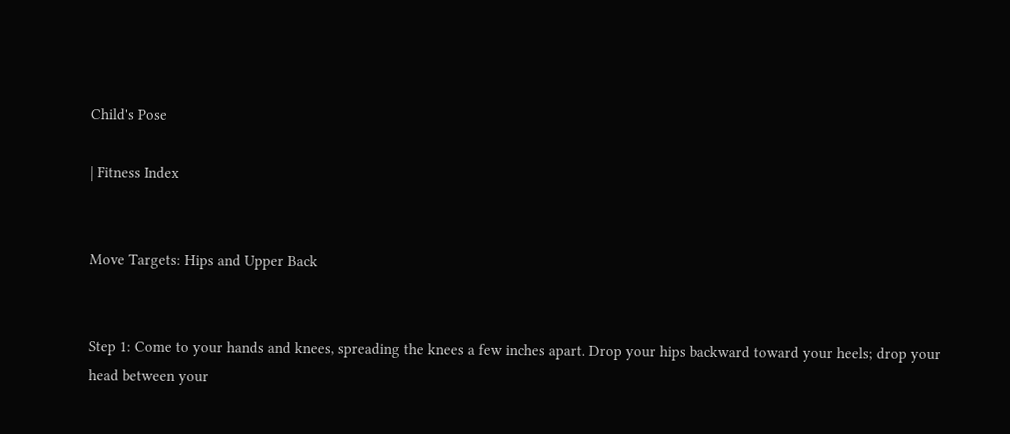Child's Pose

| Fitness Index


Move Targets: Hips and Upper Back


Step 1: Come to your hands and knees, spreading the knees a few inches apart. Drop your hips backward toward your heels; drop your head between your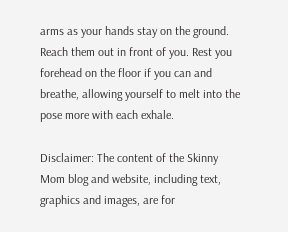arms as your hands stay on the ground. Reach them out in front of you. Rest you forehead on the floor if you can and breathe, allowing yourself to melt into the pose more with each exhale.

Disclaimer: The content of the Skinny Mom blog and website, including text, graphics and images, are for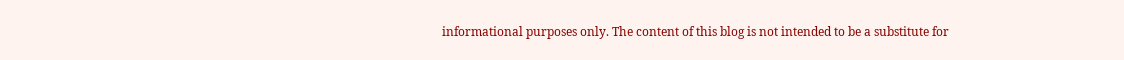informational purposes only. The content of this blog is not intended to be a substitute for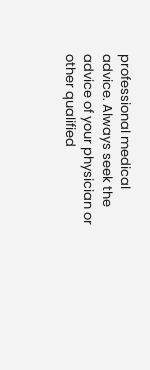professional medical advice. Always seek the advice of your physician or other qualified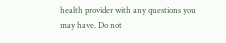health provider with any questions you may have. Do not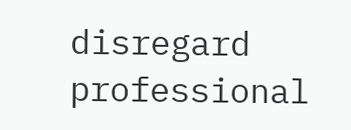disregard professional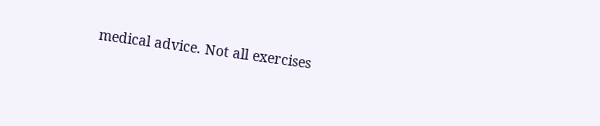medical advice. Not all exercises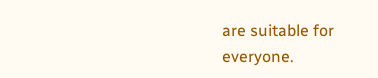are suitable for everyone.